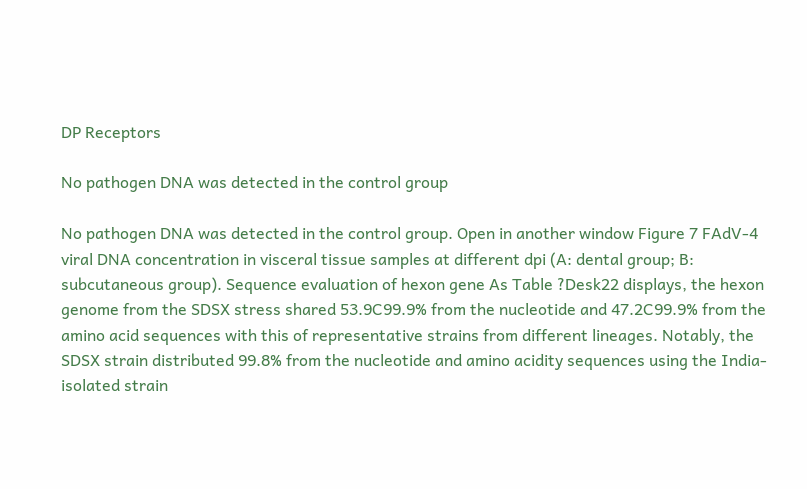DP Receptors

No pathogen DNA was detected in the control group

No pathogen DNA was detected in the control group. Open in another window Figure 7 FAdV-4 viral DNA concentration in visceral tissue samples at different dpi (A: dental group; B: subcutaneous group). Sequence evaluation of hexon gene As Table ?Desk22 displays, the hexon genome from the SDSX stress shared 53.9C99.9% from the nucleotide and 47.2C99.9% from the amino acid sequences with this of representative strains from different lineages. Notably, the SDSX strain distributed 99.8% from the nucleotide and amino acidity sequences using the India-isolated strain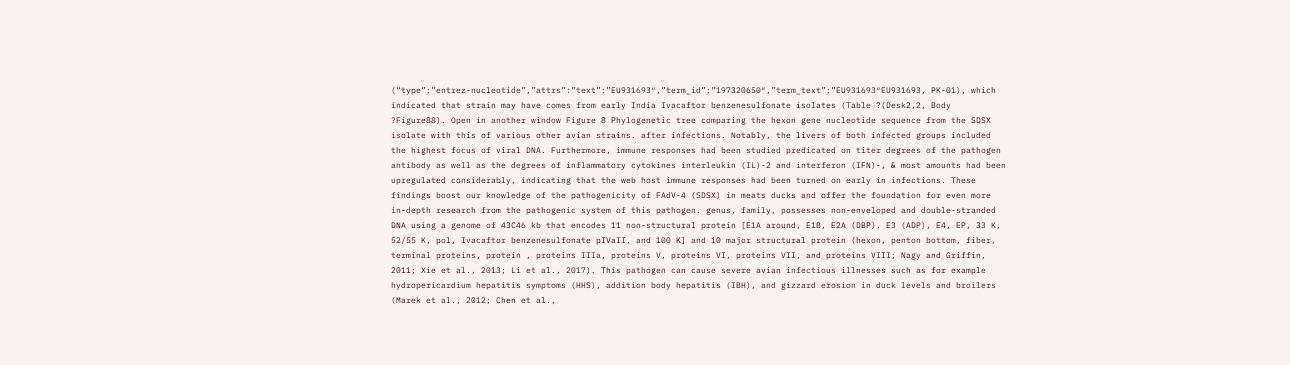(“type”:”entrez-nucleotide”,”attrs”:”text”:”EU931693″,”term_id”:”197320650″,”term_text”:”EU931693″EU931693, PK-01), which indicated that strain may have comes from early India Ivacaftor benzenesulfonate isolates (Table ?(Desk2,2, Body ?Figure88). Open in another window Figure 8 Phylogenetic tree comparing the hexon gene nucleotide sequence from the SDSX isolate with this of various other avian strains. after infections. Notably, the livers of both infected groups included the highest focus of viral DNA. Furthermore, immune responses had been studied predicated on titer degrees of the pathogen antibody as well as the degrees of inflammatory cytokines interleukin (IL)-2 and interferon (IFN)-, & most amounts had been upregulated considerably, indicating that the web host immune responses had been turned on early in infections. These findings boost our knowledge of the pathogenicity of FAdV-4 (SDSX) in meats ducks and offer the foundation for even more in-depth research from the pathogenic system of this pathogen. genus, family, possesses non-enveloped and double-stranded DNA using a genome of 43C46 kb that encodes 11 non-structural protein [E1A around, E1B, E2A (DBP), E3 (ADP), E4, EP, 33 K, 52/55 K, pol, Ivacaftor benzenesulfonate pIVaII, and 100 K] and 10 major structural protein (hexon, penton bottom, fiber, terminal proteins, protein , proteins IIIa, proteins V, proteins VI, proteins VII, and proteins VIII; Nagy and Griffin, 2011; Xie et al., 2013; Li et al., 2017). This pathogen can cause severe avian infectious illnesses such as for example hydropericardium hepatitis symptoms (HHS), addition body hepatitis (IBH), and gizzard erosion in duck levels and broilers (Marek et al., 2012; Chen et al.,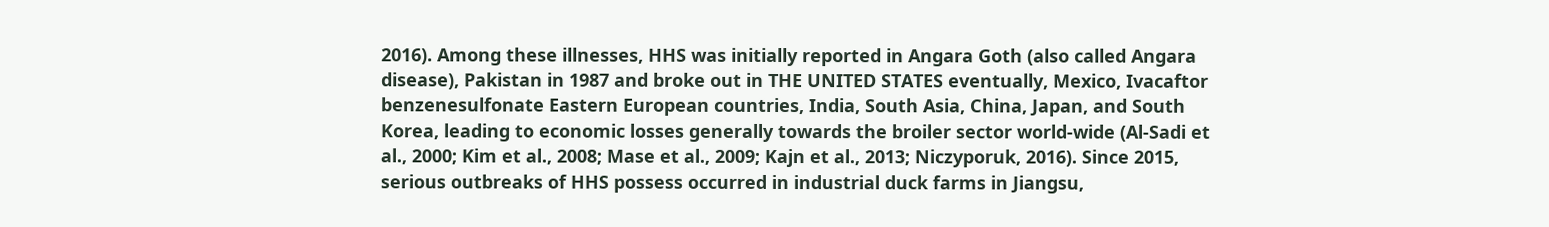2016). Among these illnesses, HHS was initially reported in Angara Goth (also called Angara disease), Pakistan in 1987 and broke out in THE UNITED STATES eventually, Mexico, Ivacaftor benzenesulfonate Eastern European countries, India, South Asia, China, Japan, and South Korea, leading to economic losses generally towards the broiler sector world-wide (Al-Sadi et al., 2000; Kim et al., 2008; Mase et al., 2009; Kajn et al., 2013; Niczyporuk, 2016). Since 2015, serious outbreaks of HHS possess occurred in industrial duck farms in Jiangsu,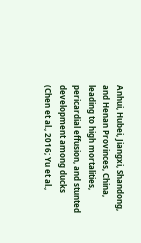Anhui, Hubei, Jiangxi, Shandong, and Henan Provinces, China, leading to high mortalities, pericardial effusion, and stunted development among ducks (Chen et al., 2016; Yu et al.,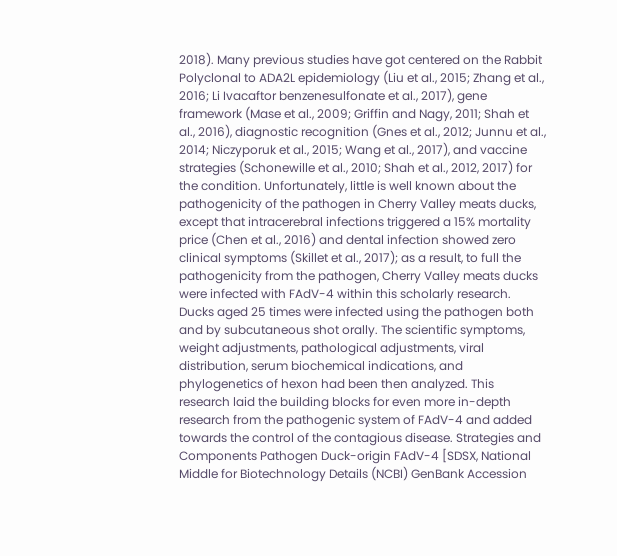2018). Many previous studies have got centered on the Rabbit Polyclonal to ADA2L epidemiology (Liu et al., 2015; Zhang et al., 2016; Li Ivacaftor benzenesulfonate et al., 2017), gene framework (Mase et al., 2009; Griffin and Nagy, 2011; Shah et al., 2016), diagnostic recognition (Gnes et al., 2012; Junnu et al., 2014; Niczyporuk et al., 2015; Wang et al., 2017), and vaccine strategies (Schonewille et al., 2010; Shah et al., 2012, 2017) for the condition. Unfortunately, little is well known about the pathogenicity of the pathogen in Cherry Valley meats ducks, except that intracerebral infections triggered a 15% mortality price (Chen et al., 2016) and dental infection showed zero clinical symptoms (Skillet et al., 2017); as a result, to full the pathogenicity from the pathogen, Cherry Valley meats ducks were infected with FAdV-4 within this scholarly research. Ducks aged 25 times were infected using the pathogen both and by subcutaneous shot orally. The scientific symptoms, weight adjustments, pathological adjustments, viral distribution, serum biochemical indications, and phylogenetics of hexon had been then analyzed. This research laid the building blocks for even more in-depth research from the pathogenic system of FAdV-4 and added towards the control of the contagious disease. Strategies and Components Pathogen Duck-origin FAdV-4 [SDSX, National Middle for Biotechnology Details (NCBI) GenBank Accession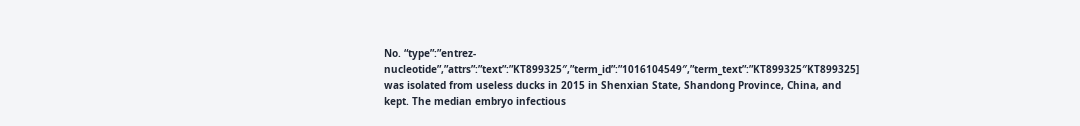No. “type”:”entrez-nucleotide”,”attrs”:”text”:”KT899325″,”term_id”:”1016104549″,”term_text”:”KT899325″KT899325] was isolated from useless ducks in 2015 in Shenxian State, Shandong Province, China, and kept. The median embryo infectious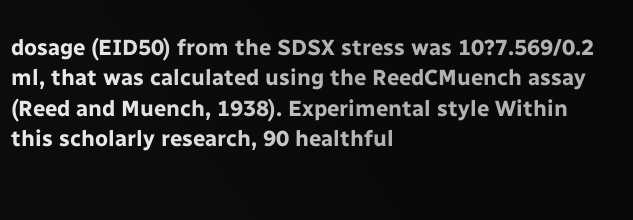dosage (EID50) from the SDSX stress was 10?7.569/0.2 ml, that was calculated using the ReedCMuench assay (Reed and Muench, 1938). Experimental style Within this scholarly research, 90 healthful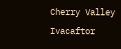Cherry Valley Ivacaftor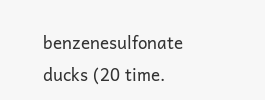benzenesulfonate ducks (20 time.